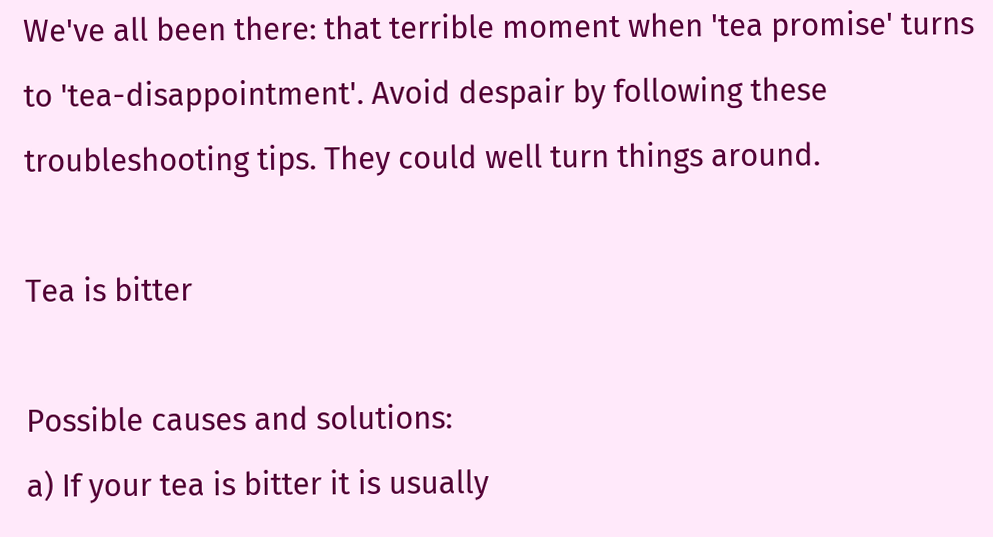We've all been there: that terrible moment when 'tea promise' turns to 'tea-disappointment'. Avoid despair by following these troubleshooting tips. They could well turn things around.

Tea is bitter

Possible causes and solutions:
a) If your tea is bitter it is usually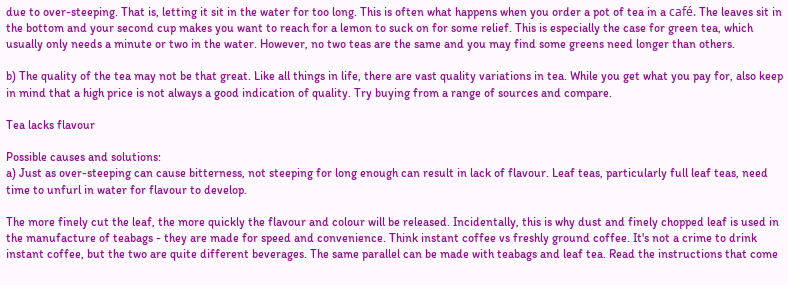due to over-steeping. That is, letting it sit in the water for too long. This is often what happens when you order a pot of tea in a café. The leaves sit in the bottom and your second cup makes you want to reach for a lemon to suck on for some relief. This is especially the case for green tea, which usually only needs a minute or two in the water. However, no two teas are the same and you may find some greens need longer than others.

b) The quality of the tea may not be that great. Like all things in life, there are vast quality variations in tea. While you get what you pay for, also keep in mind that a high price is not always a good indication of quality. Try buying from a range of sources and compare.

Tea lacks flavour

Possible causes and solutions:
a) Just as over-steeping can cause bitterness, not steeping for long enough can result in lack of flavour. Leaf teas, particularly full leaf teas, need time to unfurl in water for flavour to develop.

The more finely cut the leaf, the more quickly the flavour and colour will be released. Incidentally, this is why dust and finely chopped leaf is used in the manufacture of teabags - they are made for speed and convenience. Think instant coffee vs freshly ground coffee. It's not a crime to drink instant coffee, but the two are quite different beverages. The same parallel can be made with teabags and leaf tea. Read the instructions that come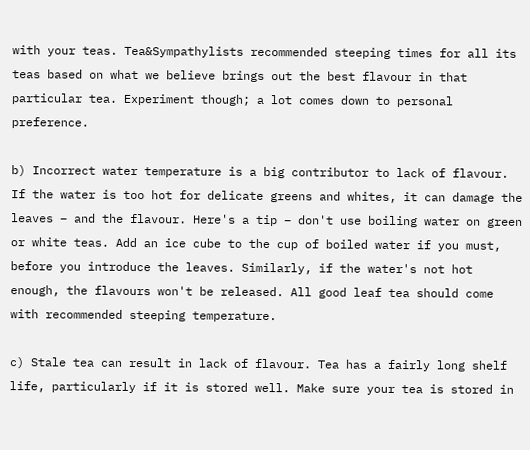with your teas. Tea&Sympathylists recommended steeping times for all its teas based on what we believe brings out the best flavour in that particular tea. Experiment though; a lot comes down to personal preference.

b) Incorrect water temperature is a big contributor to lack of flavour. If the water is too hot for delicate greens and whites, it can damage the leaves – and the flavour. Here's a tip – don't use boiling water on green or white teas. Add an ice cube to the cup of boiled water if you must, before you introduce the leaves. Similarly, if the water's not hot enough, the flavours won't be released. All good leaf tea should come with recommended steeping temperature.

c) Stale tea can result in lack of flavour. Tea has a fairly long shelf life, particularly if it is stored well. Make sure your tea is stored in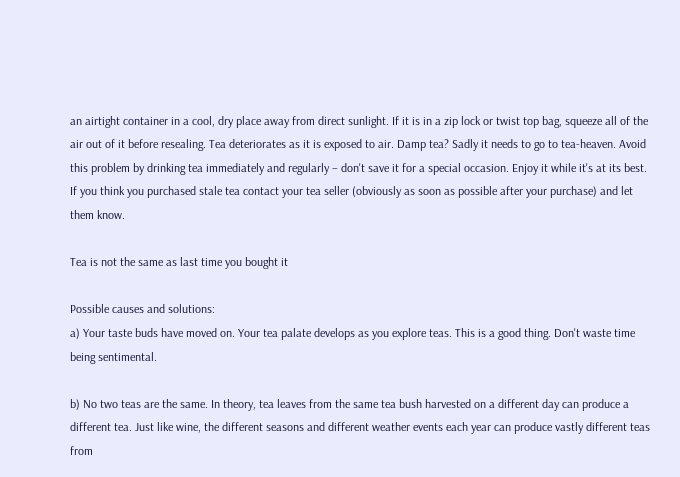an airtight container in a cool, dry place away from direct sunlight. If it is in a zip lock or twist top bag, squeeze all of the air out of it before resealing. Tea deteriorates as it is exposed to air. Damp tea? Sadly it needs to go to tea-heaven. Avoid this problem by drinking tea immediately and regularly – don't save it for a special occasion. Enjoy it while it's at its best. If you think you purchased stale tea contact your tea seller (obviously as soon as possible after your purchase) and let them know.

Tea is not the same as last time you bought it

Possible causes and solutions:
a) Your taste buds have moved on. Your tea palate develops as you explore teas. This is a good thing. Don't waste time being sentimental.

b) No two teas are the same. In theory, tea leaves from the same tea bush harvested on a different day can produce a different tea. Just like wine, the different seasons and different weather events each year can produce vastly different teas from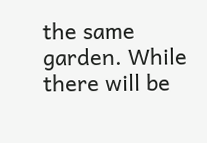the same garden. While there will be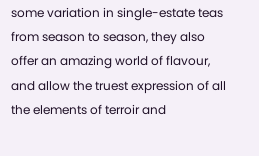some variation in single-estate teas from season to season, they also offer an amazing world of flavour, and allow the truest expression of all the elements of terroir and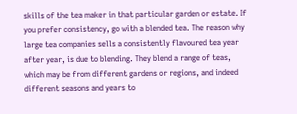skills of the tea maker in that particular garden or estate. If you prefer consistency, go with a blended tea. The reason why large tea companies sells a consistently flavoured tea year after year, is due to blending. They blend a range of teas, which may be from different gardens or regions, and indeed different seasons and years to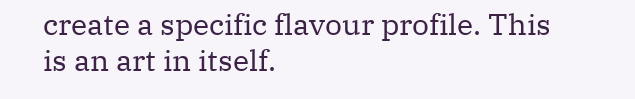create a specific flavour profile. This is an art in itself.